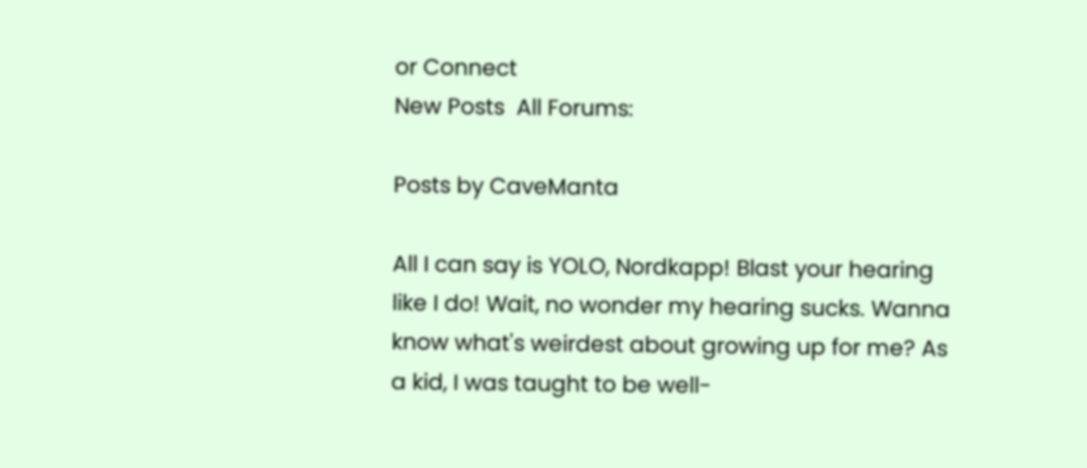or Connect
New Posts  All Forums:

Posts by CaveManta

All I can say is YOLO, Nordkapp! Blast your hearing like I do! Wait, no wonder my hearing sucks. Wanna know what's weirdest about growing up for me? As a kid, I was taught to be well-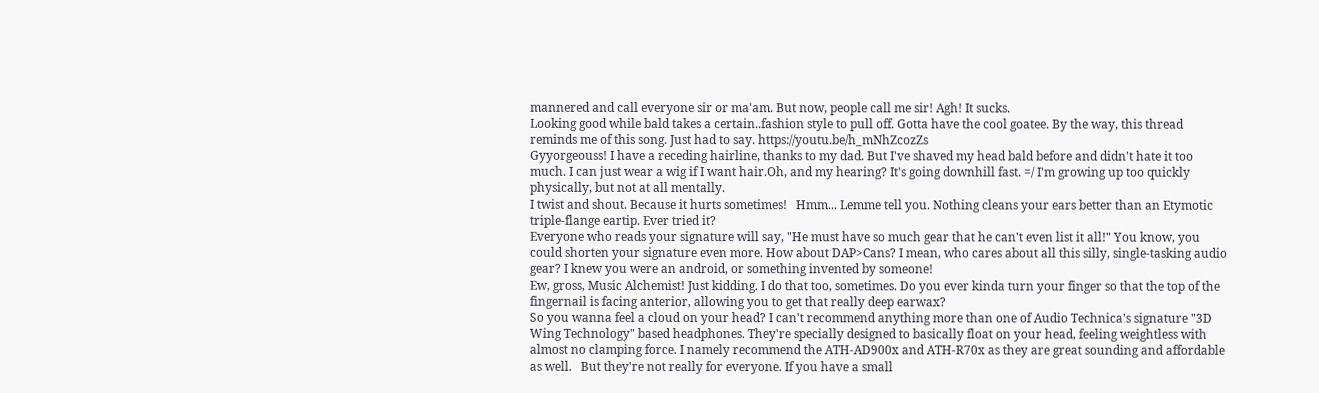mannered and call everyone sir or ma'am. But now, people call me sir! Agh! It sucks.
Looking good while bald takes a certain..fashion style to pull off. Gotta have the cool goatee. By the way, this thread reminds me of this song. Just had to say. https://youtu.be/h_mNhZcozZs
Gyyorgeouss! I have a receding hairline, thanks to my dad. But I've shaved my head bald before and didn't hate it too much. I can just wear a wig if I want hair.Oh, and my hearing? It's going downhill fast. =/ I'm growing up too quickly physically, but not at all mentally.
I twist and shout. Because it hurts sometimes!   Hmm... Lemme tell you. Nothing cleans your ears better than an Etymotic triple-flange eartip. Ever tried it?
Everyone who reads your signature will say, "He must have so much gear that he can't even list it all!" You know, you could shorten your signature even more. How about DAP>Cans? I mean, who cares about all this silly, single-tasking audio gear? I knew you were an android, or something invented by someone!
Ew, gross, Music Alchemist! Just kidding. I do that too, sometimes. Do you ever kinda turn your finger so that the top of the fingernail is facing anterior, allowing you to get that really deep earwax?
So you wanna feel a cloud on your head? I can't recommend anything more than one of Audio Technica's signature "3D Wing Technology" based headphones. They're specially designed to basically float on your head, feeling weightless with almost no clamping force. I namely recommend the ATH-AD900x and ATH-R70x as they are great sounding and affordable as well.   But they're not really for everyone. If you have a small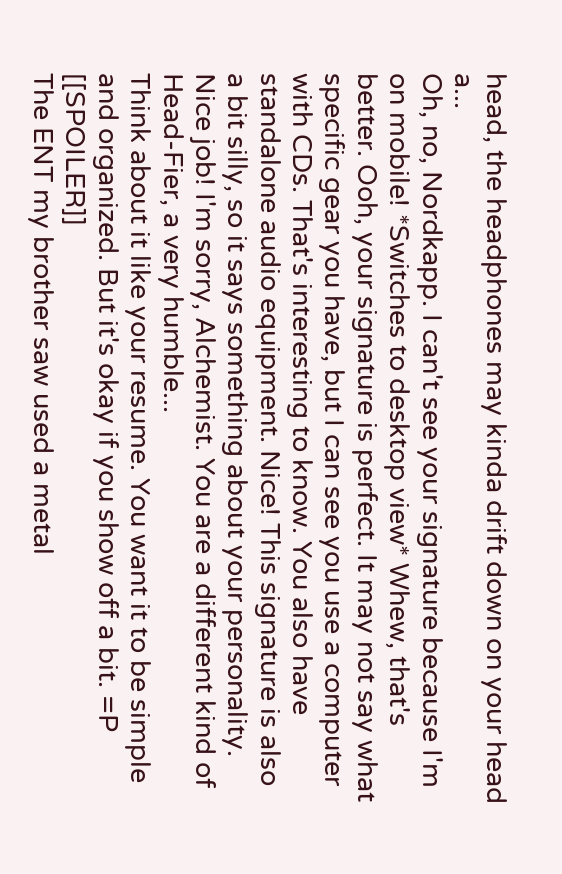head, the headphones may kinda drift down on your head a...
Oh, no, Nordkapp. I can't see your signature because I'm on mobile! *Switches to desktop view* Whew, that's better. Ooh, your signature is perfect. It may not say what specific gear you have, but I can see you use a computer with CDs. That's interesting to know. You also have standalone audio equipment. Nice! This signature is also a bit silly, so it says something about your personality. Nice job! I'm sorry, Alchemist. You are a different kind of Head-Fier, a very humble...
Think about it like your resume. You want it to be simple and organized. But it's okay if you show off a bit. =P [[SPOILER]]
The ENT my brother saw used a metal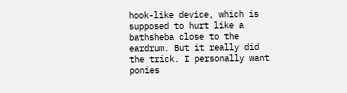hook-like device, which is supposed to hurt like a bathsheba close to the eardrum. But it really did the trick. I personally want ponies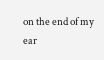on the end of my ear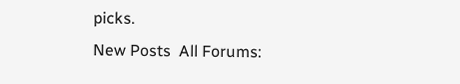picks.
New Posts  All Forums: